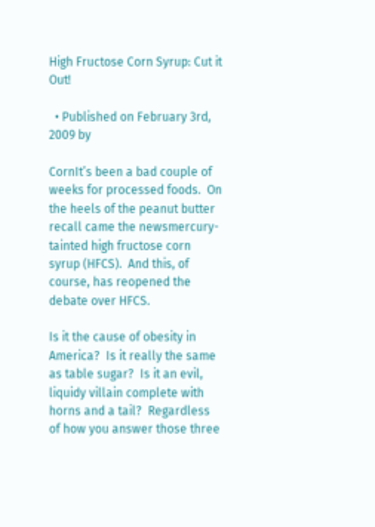High Fructose Corn Syrup: Cut it Out!

  • Published on February 3rd, 2009 by

CornIt’s been a bad couple of weeks for processed foods.  On the heels of the peanut butter recall came the newsmercury-tainted high fructose corn syrup (HFCS).  And this, of course, has reopened the debate over HFCS.

Is it the cause of obesity in America?  Is it really the same as table sugar?  Is it an evil, liquidy villain complete with horns and a tail?  Regardless of how you answer those three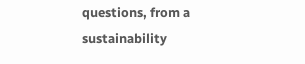questions, from a sustainability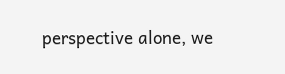perspective alone, we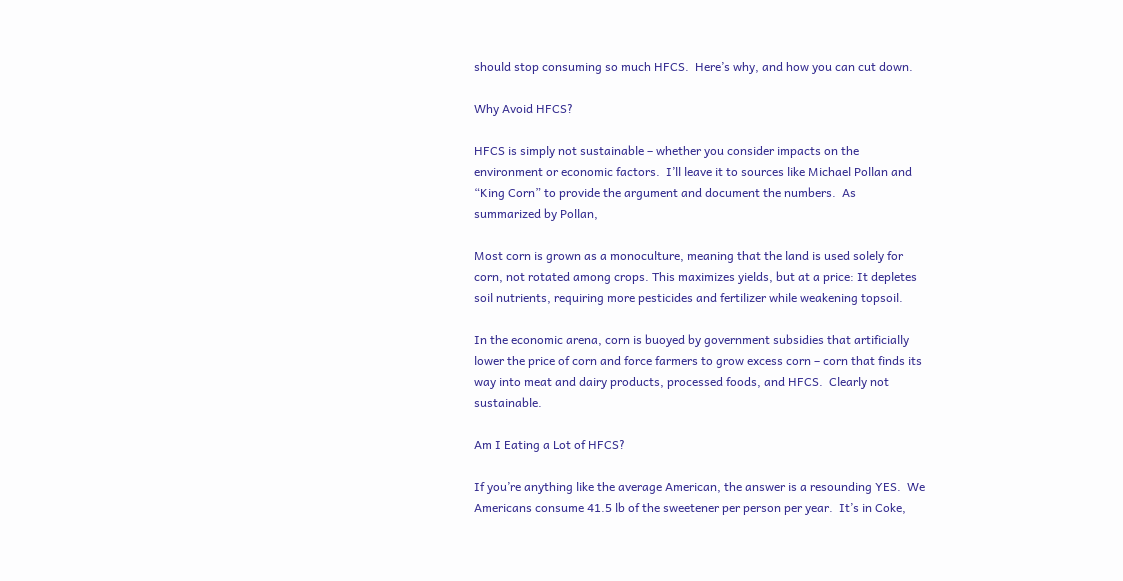should stop consuming so much HFCS.  Here’s why, and how you can cut down.

Why Avoid HFCS?

HFCS is simply not sustainable – whether you consider impacts on the environment or economic factors.  I’ll leave it to sources like Michael Pollan and “King Corn” to provide the argument and document the numbers.  As summarized by Pollan,

Most corn is grown as a monoculture, meaning that the land is used solely for corn, not rotated among crops. This maximizes yields, but at a price: It depletes soil nutrients, requiring more pesticides and fertilizer while weakening topsoil.

In the economic arena, corn is buoyed by government subsidies that artificially lower the price of corn and force farmers to grow excess corn – corn that finds its way into meat and dairy products, processed foods, and HFCS.  Clearly not sustainable.

Am I Eating a Lot of HFCS?

If you’re anything like the average American, the answer is a resounding YES.  We Americans consume 41.5 lb of the sweetener per person per year.  It’s in Coke,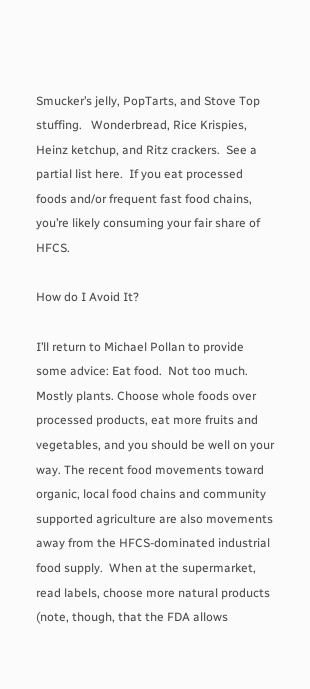Smucker’s jelly, PopTarts, and Stove Top stuffing.   Wonderbread, Rice Krispies, Heinz ketchup, and Ritz crackers.  See a partial list here.  If you eat processed foods and/or frequent fast food chains, you’re likely consuming your fair share of HFCS.

How do I Avoid It?

I’ll return to Michael Pollan to provide some advice: Eat food.  Not too much.  Mostly plants. Choose whole foods over processed products, eat more fruits and vegetables, and you should be well on your way. The recent food movements toward organic, local food chains and community supported agriculture are also movements away from the HFCS-dominated industrial food supply.  When at the supermarket, read labels, choose more natural products (note, though, that the FDA allows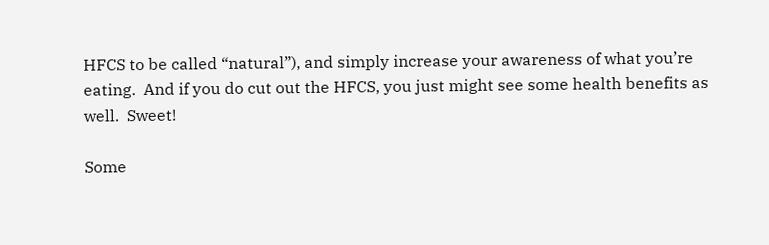HFCS to be called “natural”), and simply increase your awareness of what you’re eating.  And if you do cut out the HFCS, you just might see some health benefits as well.  Sweet!

Some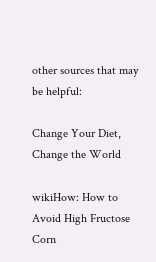other sources that may be helpful:

Change Your Diet, Change the World

wikiHow: How to Avoid High Fructose Corn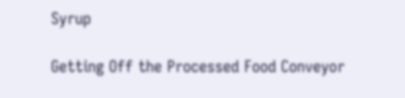Syrup

Getting Off the Processed Food Conveyor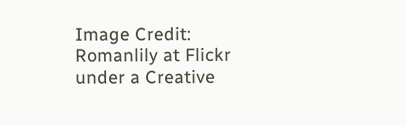Image Credit: Romanlily at Flickr under a Creative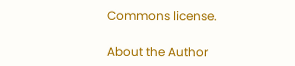Commons license.

About the Author